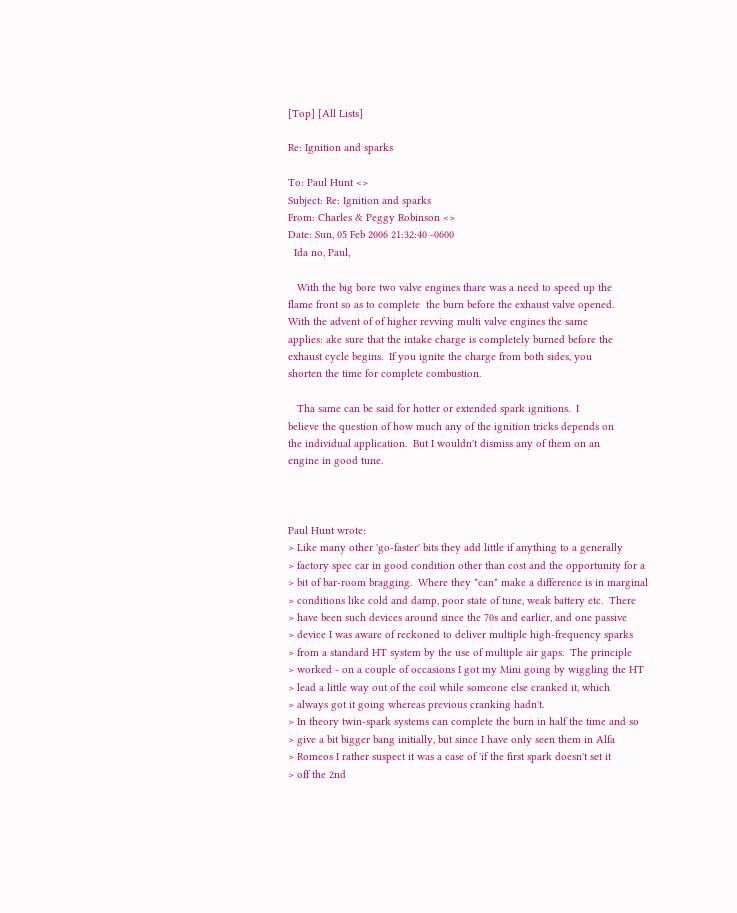[Top] [All Lists]

Re: Ignition and sparks

To: Paul Hunt <>
Subject: Re: Ignition and sparks
From: Charles & Peggy Robinson <>
Date: Sun, 05 Feb 2006 21:32:40 -0600
  Ida no, Paul,

   With the big bore two valve engines thare was a need to speed up the
flame front so as to complete  the burn before the exhaust valve opened.
With the advent of of higher revving multi valve engines the same
applies: ake sure that the intake charge is completely burned before the
exhaust cycle begins.  If you ignite the charge from both sides, you
shorten the time for complete combustion.

   Tha same can be said for hotter or extended spark ignitions.  I
believe the question of how much any of the ignition tricks depends on
the individual application.  But I wouldn't dismiss any of them on an
engine in good tune.



Paul Hunt wrote:
> Like many other 'go-faster' bits they add little if anything to a generally
> factory spec car in good condition other than cost and the opportunity for a
> bit of bar-room bragging.  Where they *can* make a difference is in marginal
> conditions like cold and damp, poor state of tune, weak battery etc.  There
> have been such devices around since the 70s and earlier, and one passive
> device I was aware of reckoned to deliver multiple high-frequency sparks
> from a standard HT system by the use of multiple air gaps.  The principle
> worked - on a couple of occasions I got my Mini going by wiggling the HT
> lead a little way out of the coil while someone else cranked it, which
> always got it going whereas previous cranking hadn't.
> In theory twin-spark systems can complete the burn in half the time and so
> give a bit bigger bang initially, but since I have only seen them in Alfa
> Romeos I rather suspect it was a case of 'if the first spark doesn't set it
> off the 2nd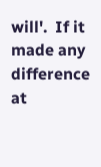will'.  If it made any difference at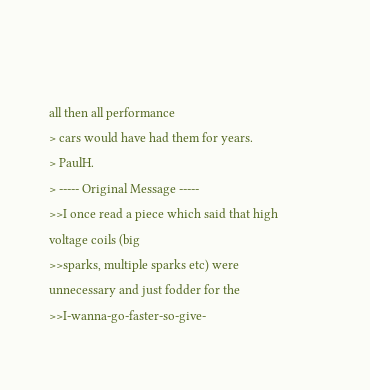all then all performance
> cars would have had them for years.
> PaulH.
> ----- Original Message -----
>>I once read a piece which said that high voltage coils (big
>>sparks, multiple sparks etc) were unnecessary and just fodder for the
>>I-wanna-go-faster-so-give-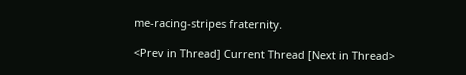me-racing-stripes fraternity.

<Prev in Thread] Current Thread [Next in Thread>